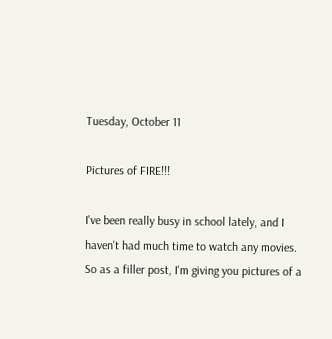Tuesday, October 11

Pictures of FIRE!!!

I've been really busy in school lately, and I haven't had much time to watch any movies. So as a filler post, I'm giving you pictures of a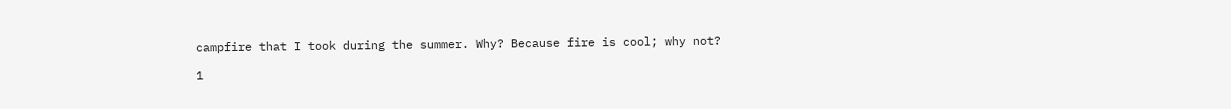campfire that I took during the summer. Why? Because fire is cool; why not?

1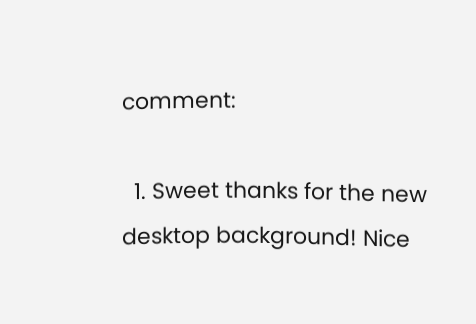comment:

  1. Sweet thanks for the new desktop background! Nice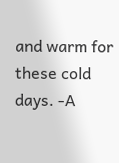and warm for these cold days. -A